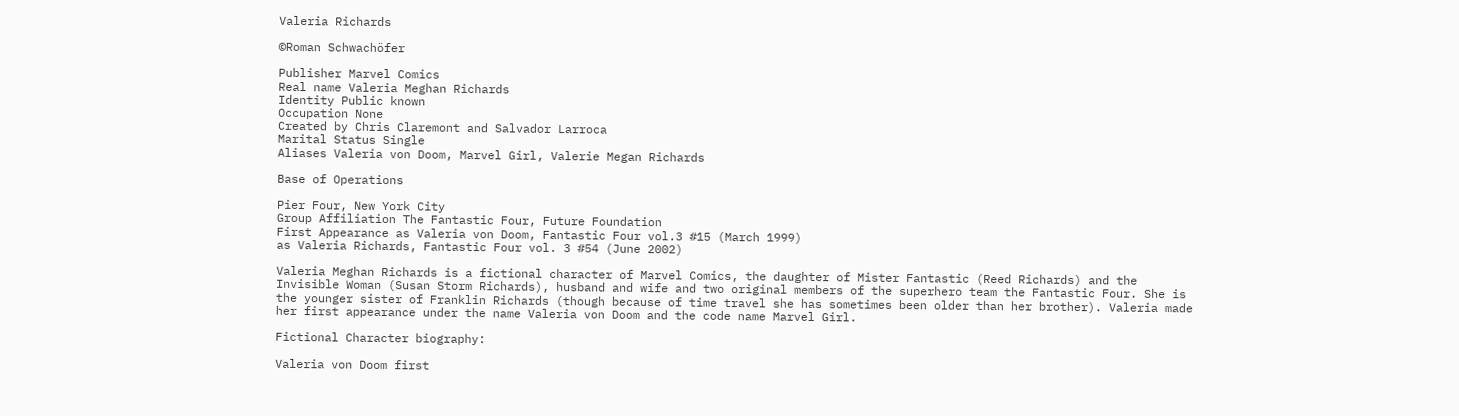Valeria Richards

©Roman Schwachöfer

Publisher Marvel Comics
Real name Valeria Meghan Richards
Identity Public known
Occupation None
Created by Chris Claremont and Salvador Larroca
Marital Status Single
Aliases Valeria von Doom, Marvel Girl, Valerie Megan Richards

Base of Operations

Pier Four, New York City
Group Affiliation The Fantastic Four, Future Foundation
First Appearance as Valeria von Doom, Fantastic Four vol.3 #15 (March 1999)
as Valeria Richards, Fantastic Four vol. 3 #54 (June 2002)

Valeria Meghan Richards is a fictional character of Marvel Comics, the daughter of Mister Fantastic (Reed Richards) and the Invisible Woman (Susan Storm Richards), husband and wife and two original members of the superhero team the Fantastic Four. She is the younger sister of Franklin Richards (though because of time travel she has sometimes been older than her brother). Valeria made her first appearance under the name Valeria von Doom and the code name Marvel Girl.

Fictional Character biography:

Valeria von Doom first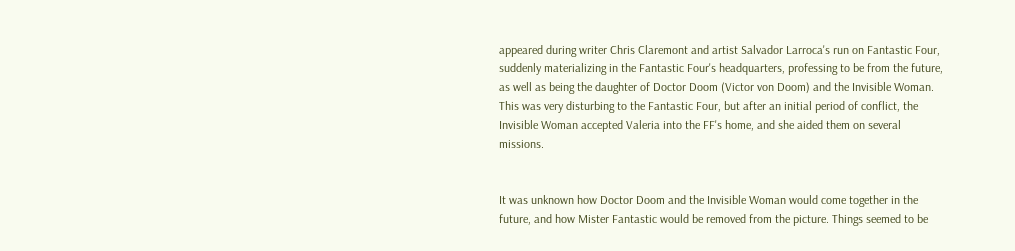appeared during writer Chris Claremont and artist Salvador Larroca's run on Fantastic Four, suddenly materializing in the Fantastic Four's headquarters, professing to be from the future, as well as being the daughter of Doctor Doom (Victor von Doom) and the Invisible Woman. This was very disturbing to the Fantastic Four, but after an initial period of conflict, the Invisible Woman accepted Valeria into the FF's home, and she aided them on several missions.


It was unknown how Doctor Doom and the Invisible Woman would come together in the future, and how Mister Fantastic would be removed from the picture. Things seemed to be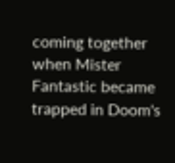coming together when Mister Fantastic became trapped in Doom's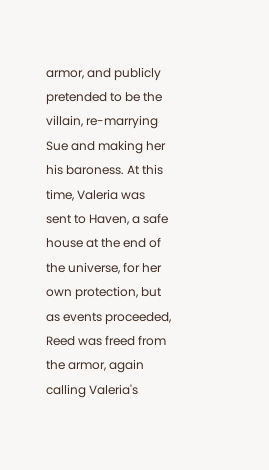armor, and publicly pretended to be the villain, re-marrying Sue and making her his baroness. At this time, Valeria was sent to Haven, a safe house at the end of the universe, for her own protection, but as events proceeded, Reed was freed from the armor, again calling Valeria's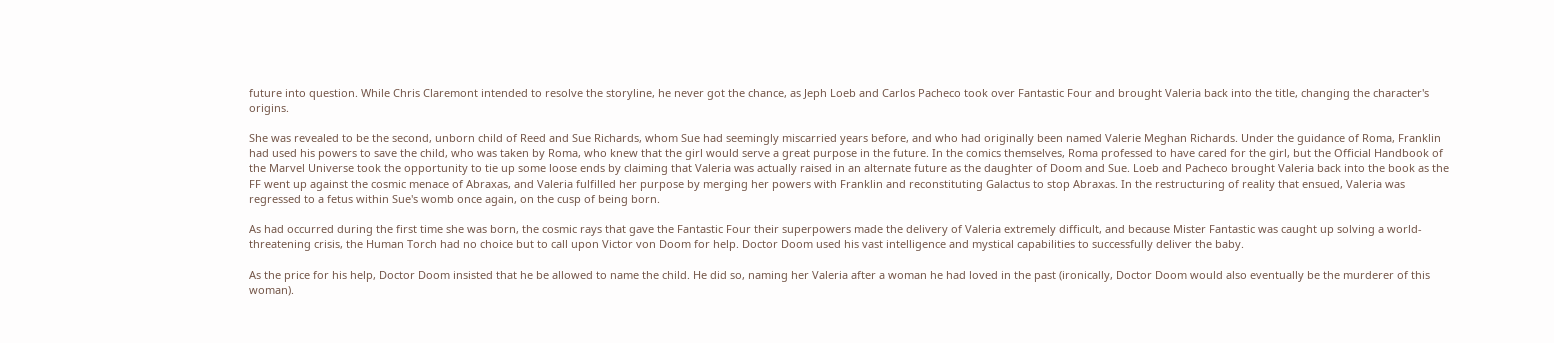future into question. While Chris Claremont intended to resolve the storyline, he never got the chance, as Jeph Loeb and Carlos Pacheco took over Fantastic Four and brought Valeria back into the title, changing the character's origins.

She was revealed to be the second, unborn child of Reed and Sue Richards, whom Sue had seemingly miscarried years before, and who had originally been named Valerie Meghan Richards. Under the guidance of Roma, Franklin had used his powers to save the child, who was taken by Roma, who knew that the girl would serve a great purpose in the future. In the comics themselves, Roma professed to have cared for the girl, but the Official Handbook of the Marvel Universe took the opportunity to tie up some loose ends by claiming that Valeria was actually raised in an alternate future as the daughter of Doom and Sue. Loeb and Pacheco brought Valeria back into the book as the FF went up against the cosmic menace of Abraxas, and Valeria fulfilled her purpose by merging her powers with Franklin and reconstituting Galactus to stop Abraxas. In the restructuring of reality that ensued, Valeria was regressed to a fetus within Sue's womb once again, on the cusp of being born.

As had occurred during the first time she was born, the cosmic rays that gave the Fantastic Four their superpowers made the delivery of Valeria extremely difficult, and because Mister Fantastic was caught up solving a world-threatening crisis, the Human Torch had no choice but to call upon Victor von Doom for help. Doctor Doom used his vast intelligence and mystical capabilities to successfully deliver the baby.

As the price for his help, Doctor Doom insisted that he be allowed to name the child. He did so, naming her Valeria after a woman he had loved in the past (ironically, Doctor Doom would also eventually be the murderer of this woman).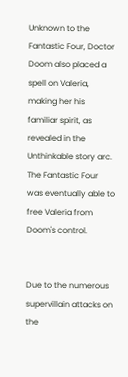Unknown to the Fantastic Four, Doctor Doom also placed a spell on Valeria, making her his familiar spirit, as revealed in the Unthinkable story arc. The Fantastic Four was eventually able to free Valeria from Doom's control.


Due to the numerous supervillain attacks on the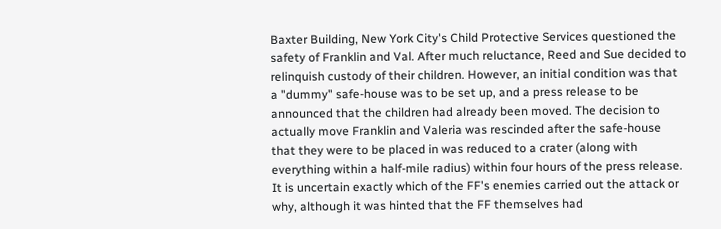Baxter Building, New York City's Child Protective Services questioned the safety of Franklin and Val. After much reluctance, Reed and Sue decided to relinquish custody of their children. However, an initial condition was that a "dummy" safe-house was to be set up, and a press release to be announced that the children had already been moved. The decision to actually move Franklin and Valeria was rescinded after the safe-house that they were to be placed in was reduced to a crater (along with everything within a half-mile radius) within four hours of the press release. It is uncertain exactly which of the FF's enemies carried out the attack or why, although it was hinted that the FF themselves had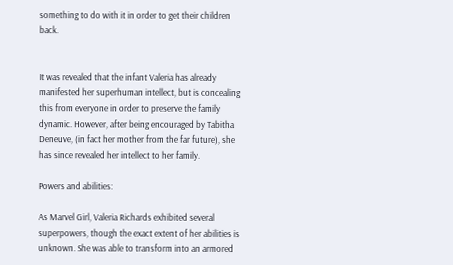something to do with it in order to get their children back.


It was revealed that the infant Valeria has already manifested her superhuman intellect, but is concealing this from everyone in order to preserve the family dynamic. However, after being encouraged by Tabitha Deneuve, (in fact her mother from the far future), she has since revealed her intellect to her family.

Powers and abilities:

As Marvel Girl, Valeria Richards exhibited several superpowers, though the exact extent of her abilities is unknown. She was able to transform into an armored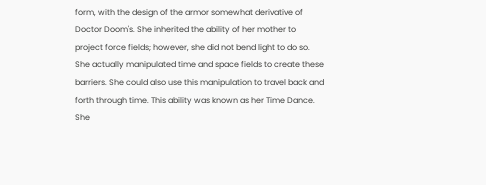form, with the design of the armor somewhat derivative of Doctor Doom's. She inherited the ability of her mother to project force fields; however, she did not bend light to do so. She actually manipulated time and space fields to create these barriers. She could also use this manipulation to travel back and forth through time. This ability was known as her Time Dance. She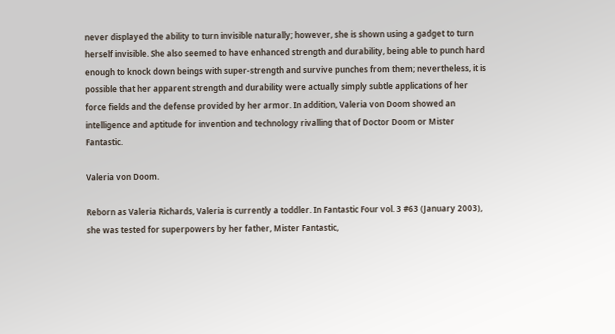never displayed the ability to turn invisible naturally; however, she is shown using a gadget to turn herself invisible. She also seemed to have enhanced strength and durability, being able to punch hard enough to knock down beings with super-strength and survive punches from them; nevertheless, it is possible that her apparent strength and durability were actually simply subtle applications of her force fields and the defense provided by her armor. In addition, Valeria von Doom showed an intelligence and aptitude for invention and technology rivalling that of Doctor Doom or Mister Fantastic.

Valeria von Doom.

Reborn as Valeria Richards, Valeria is currently a toddler. In Fantastic Four vol. 3 #63 (January 2003), she was tested for superpowers by her father, Mister Fantastic,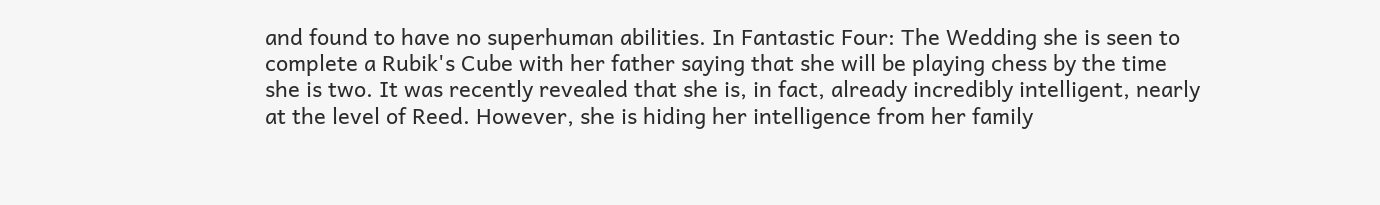and found to have no superhuman abilities. In Fantastic Four: The Wedding she is seen to complete a Rubik's Cube with her father saying that she will be playing chess by the time she is two. It was recently revealed that she is, in fact, already incredibly intelligent, nearly at the level of Reed. However, she is hiding her intelligence from her family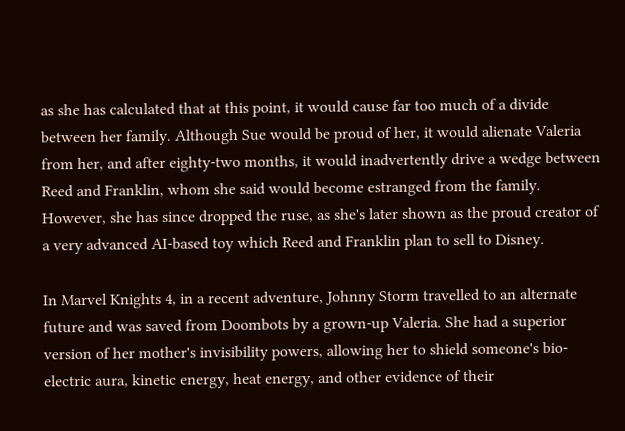as she has calculated that at this point, it would cause far too much of a divide between her family. Although Sue would be proud of her, it would alienate Valeria from her, and after eighty-two months, it would inadvertently drive a wedge between Reed and Franklin, whom she said would become estranged from the family.  However, she has since dropped the ruse, as she's later shown as the proud creator of a very advanced AI-based toy which Reed and Franklin plan to sell to Disney.

In Marvel Knights 4, in a recent adventure, Johnny Storm travelled to an alternate future and was saved from Doombots by a grown-up Valeria. She had a superior version of her mother's invisibility powers, allowing her to shield someone's bio-electric aura, kinetic energy, heat energy, and other evidence of their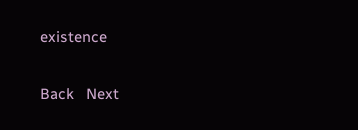existence

Back   Next